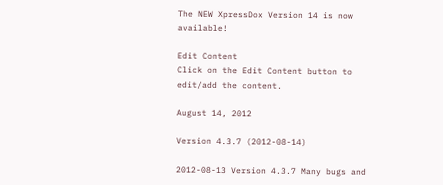The NEW XpressDox Version 14 is now available!

Edit Content
Click on the Edit Content button to edit/add the content.

August 14, 2012

Version 4.3.7 (2012-08-14)

2012-08-13 Version 4.3.7 Many bugs and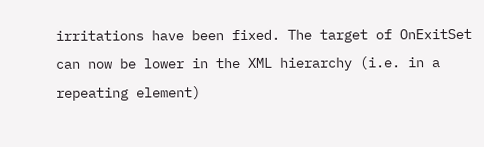irritations have been fixed. The target of OnExitSet can now be lower in the XML hierarchy (i.e. in a repeating element)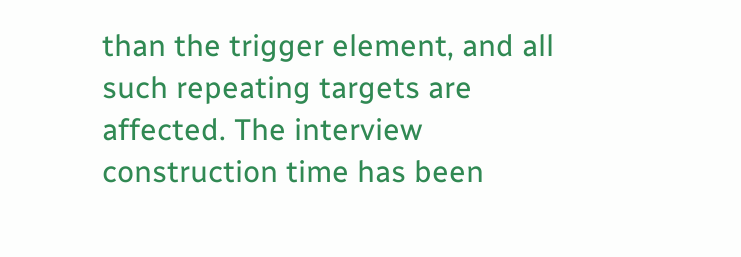than the trigger element, and all such repeating targets are affected. The interview construction time has been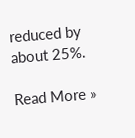reduced by about 25%.

Read More »